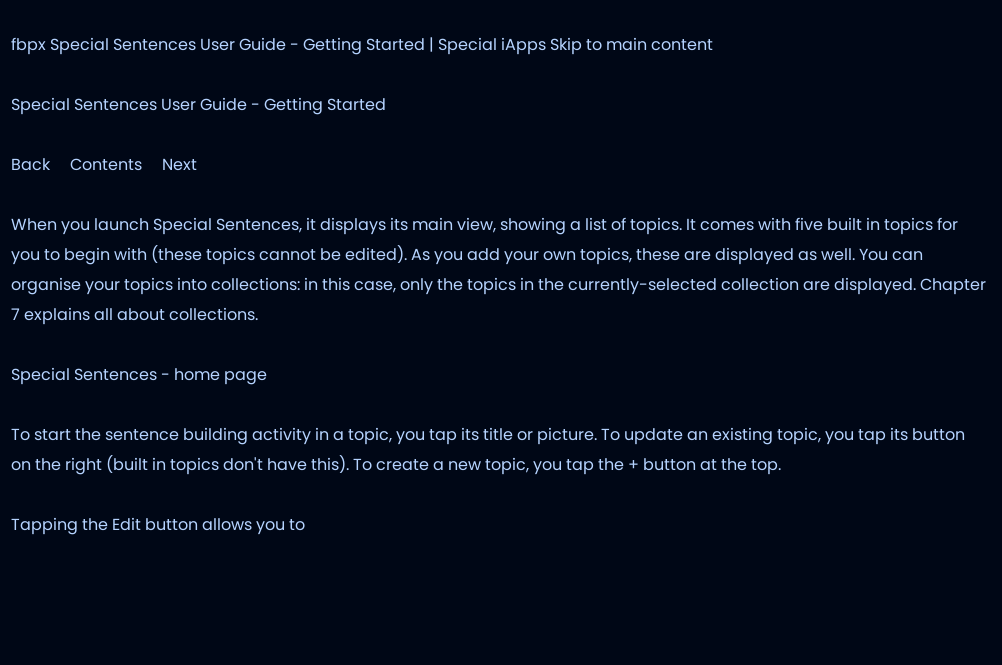fbpx Special Sentences User Guide - Getting Started | Special iApps Skip to main content

Special Sentences User Guide - Getting Started

Back     Contents     Next

When you launch Special Sentences, it displays its main view, showing a list of topics. It comes with five built in topics for you to begin with (these topics cannot be edited). As you add your own topics, these are displayed as well. You can organise your topics into collections: in this case, only the topics in the currently-selected collection are displayed. Chapter 7 explains all about collections.

Special Sentences - home page

To start the sentence building activity in a topic, you tap its title or picture. To update an existing topic, you tap its button on the right (built in topics don't have this). To create a new topic, you tap the + button at the top.

Tapping the Edit button allows you to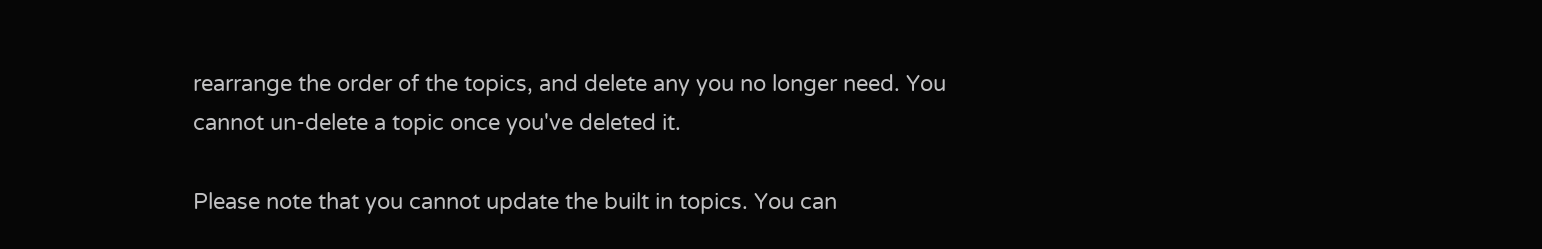rearrange the order of the topics, and delete any you no longer need. You cannot un-delete a topic once you've deleted it.

Please note that you cannot update the built in topics. You can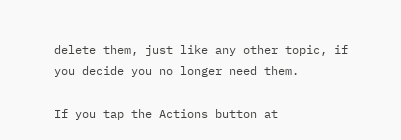delete them, just like any other topic, if you decide you no longer need them.

If you tap the Actions button at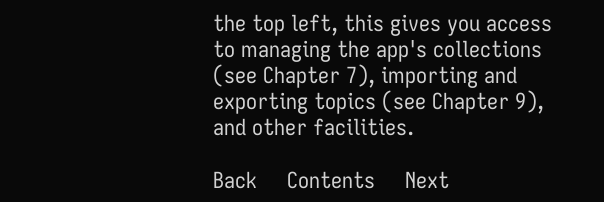the top left, this gives you access to managing the app's collections (see Chapter 7), importing and exporting topics (see Chapter 9), and other facilities.

Back     Contents     Next